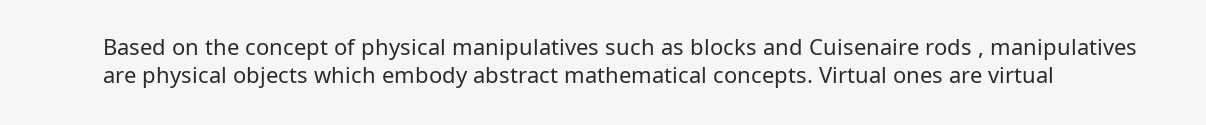Based on the concept of physical manipulatives such as blocks and Cuisenaire rods , manipulatives are physical objects which embody abstract mathematical concepts. Virtual ones are virtual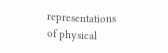representations of physical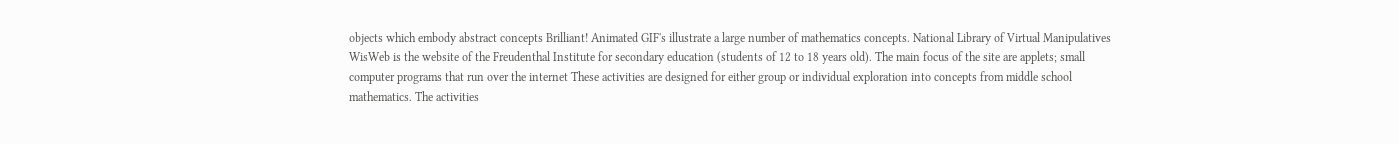objects which embody abstract concepts Brilliant! Animated GIF's illustrate a large number of mathematics concepts. National Library of Virtual Manipulatives WisWeb is the website of the Freudenthal Institute for secondary education (students of 12 to 18 years old). The main focus of the site are applets; small computer programs that run over the internet These activities are designed for either group or individual exploration into concepts from middle school mathematics. The activities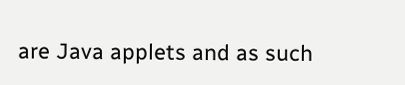are Java applets and as such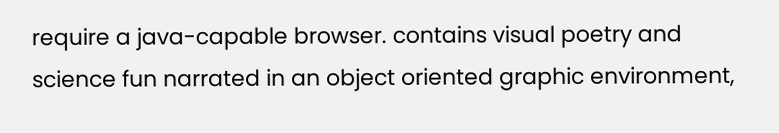require a java-capable browser. contains visual poetry and science fun narrated in an object oriented graphic environment,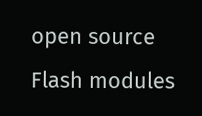open source Flash modules